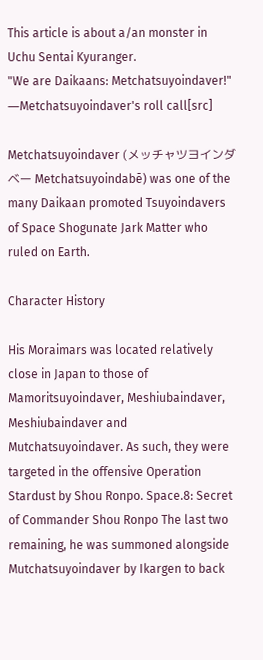This article is about a/an monster in Uchu Sentai Kyuranger.
"We are Daikaans: Metchatsuyoindaver!"
―Metchatsuyoindaver's roll call[src]

Metchatsuyoindaver (メッチャツヨインダベー Metchatsuyoindabē) was one of the many Daikaan promoted Tsuyoindavers of Space Shogunate Jark Matter who ruled on Earth.

Character History

His Moraimars was located relatively close in Japan to those of Mamoritsuyoindaver, Meshiubaindaver, Meshiubaindaver and Mutchatsuyoindaver. As such, they were targeted in the offensive Operation Stardust by Shou Ronpo. Space.8: Secret of Commander Shou Ronpo The last two remaining, he was summoned alongside Mutchatsuyoindaver by Ikargen to back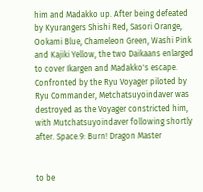him and Madakko up. After being defeated by Kyurangers Shishi Red, Sasori Orange, Ookami Blue, Chameleon Green, Washi Pink and Kajiki Yellow, the two Daikaans enlarged to cover Ikargen and Madakko's escape. Confronted by the Ryu Voyager piloted by Ryu Commander, Metchatsuyoindaver was destroyed as the Voyager constricted him, with Mutchatsuyoindaver following shortly after. Space.9: Burn! Dragon Master


to be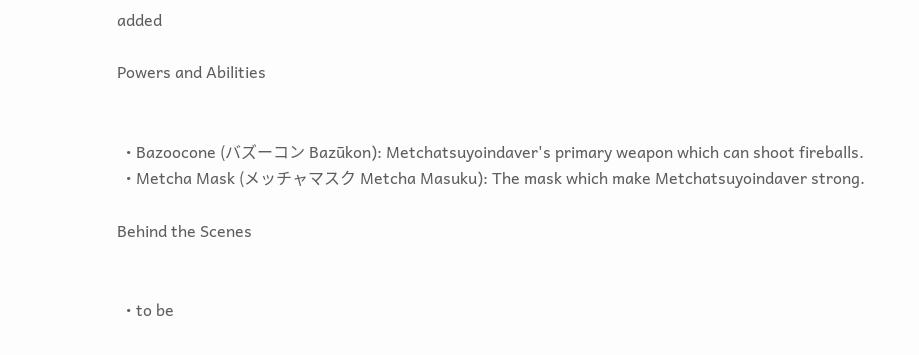added

Powers and Abilities


  • Bazoocone (バズーコン Bazūkon): Metchatsuyoindaver's primary weapon which can shoot fireballs.
  • Metcha Mask (メッチャマスク Metcha Masuku): The mask which make Metchatsuyoindaver strong.

Behind the Scenes


  • to be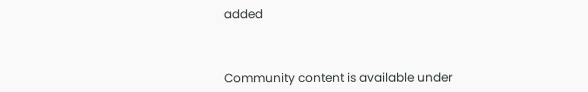added



Community content is available under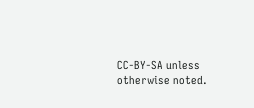CC-BY-SA unless otherwise noted.